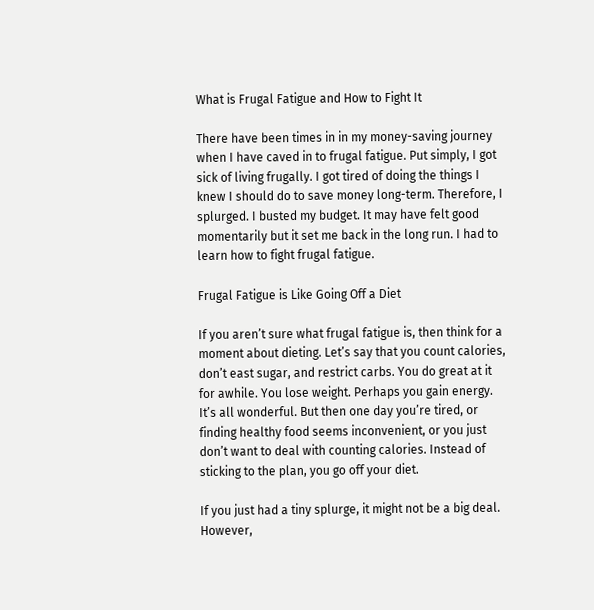What is Frugal Fatigue and How to Fight It

There have been times in in my money-saving journey when I have caved in to frugal fatigue. Put simply, I got sick of living frugally. I got tired of doing the things I knew I should do to save money long-term. Therefore, I splurged. I busted my budget. It may have felt good momentarily but it set me back in the long run. I had to learn how to fight frugal fatigue.

Frugal Fatigue is Like Going Off a Diet

If you aren’t sure what frugal fatigue is, then think for a moment about dieting. Let’s say that you count calories, don’t east sugar, and restrict carbs. You do great at it for awhile. You lose weight. Perhaps you gain energy. It’s all wonderful. But then one day you’re tired, or finding healthy food seems inconvenient, or you just don’t want to deal with counting calories. Instead of sticking to the plan, you go off your diet.

If you just had a tiny splurge, it might not be a big deal. However,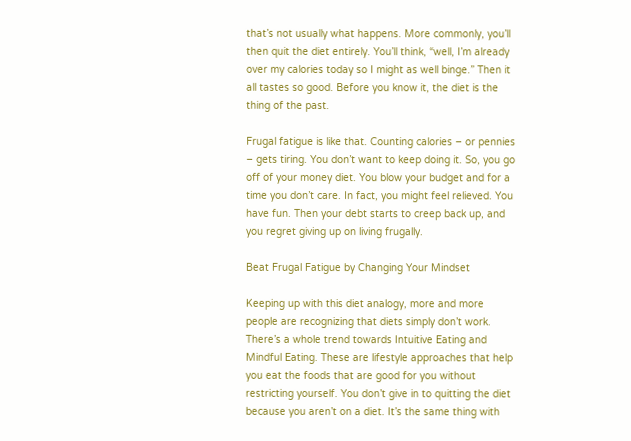that’s not usually what happens. More commonly, you’ll then quit the diet entirely. You’ll think, “well, I’m already over my calories today so I might as well binge.” Then it all tastes so good. Before you know it, the diet is the thing of the past.

Frugal fatigue is like that. Counting calories – or pennies – gets tiring. You don’t want to keep doing it. So, you go off of your money diet. You blow your budget and for a time you don’t care. In fact, you might feel relieved. You have fun. Then your debt starts to creep back up, and you regret giving up on living frugally.

Beat Frugal Fatigue by Changing Your Mindset

Keeping up with this diet analogy, more and more people are recognizing that diets simply don’t work. There’s a whole trend towards Intuitive Eating and Mindful Eating. These are lifestyle approaches that help you eat the foods that are good for you without restricting yourself. You don’t give in to quitting the diet because you aren’t on a diet. It’s the same thing with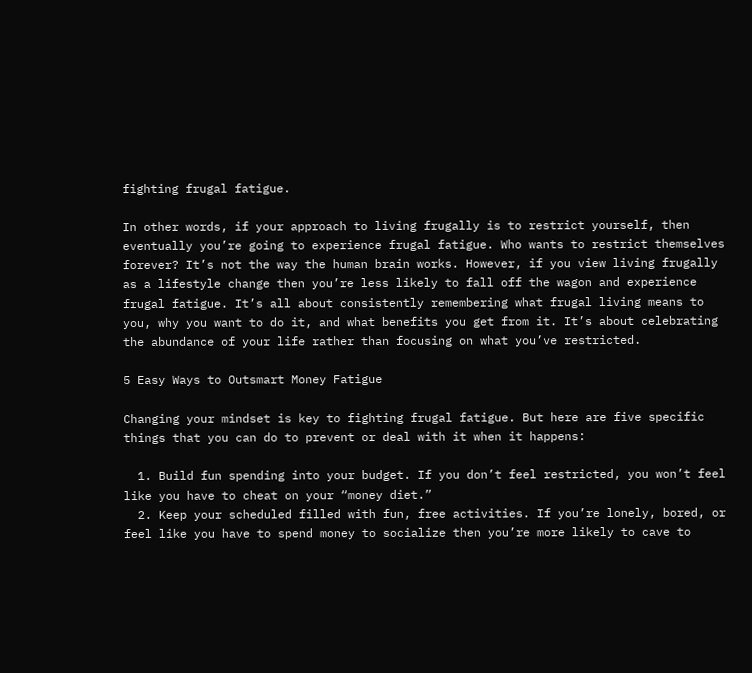fighting frugal fatigue.

In other words, if your approach to living frugally is to restrict yourself, then eventually you’re going to experience frugal fatigue. Who wants to restrict themselves forever? It’s not the way the human brain works. However, if you view living frugally as a lifestyle change then you’re less likely to fall off the wagon and experience frugal fatigue. It’s all about consistently remembering what frugal living means to you, why you want to do it, and what benefits you get from it. It’s about celebrating the abundance of your life rather than focusing on what you’ve restricted.

5 Easy Ways to Outsmart Money Fatigue

Changing your mindset is key to fighting frugal fatigue. But here are five specific things that you can do to prevent or deal with it when it happens:

  1. Build fun spending into your budget. If you don’t feel restricted, you won’t feel like you have to cheat on your “money diet.”
  2. Keep your scheduled filled with fun, free activities. If you’re lonely, bored, or feel like you have to spend money to socialize then you’re more likely to cave to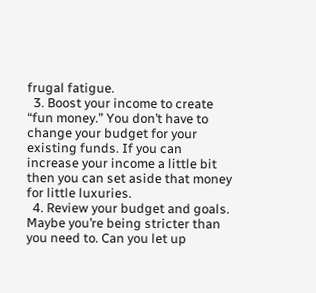frugal fatigue.
  3. Boost your income to create “fun money.” You don’t have to change your budget for your existing funds. If you can increase your income a little bit then you can set aside that money for little luxuries.
  4. Review your budget and goals. Maybe you’re being stricter than you need to. Can you let up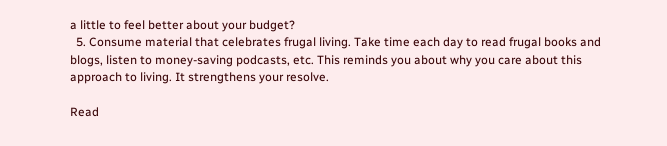a little to feel better about your budget?
  5. Consume material that celebrates frugal living. Take time each day to read frugal books and blogs, listen to money-saving podcasts, etc. This reminds you about why you care about this approach to living. It strengthens your resolve.

Read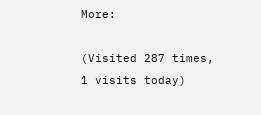More:

(Visited 287 times, 1 visits today)